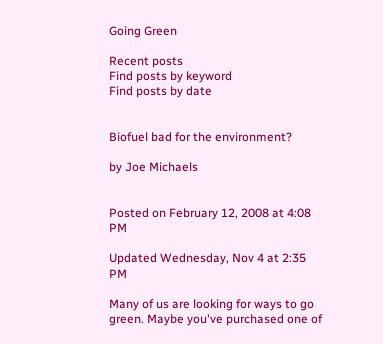Going Green

Recent posts
Find posts by keyword
Find posts by date


Biofuel bad for the environment?

by Joe Michaels


Posted on February 12, 2008 at 4:08 PM

Updated Wednesday, Nov 4 at 2:35 PM

Many of us are looking for ways to go green. Maybe you've purchased one of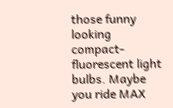those funny looking compact-fluorescent light bulbs. Maybe you ride MAX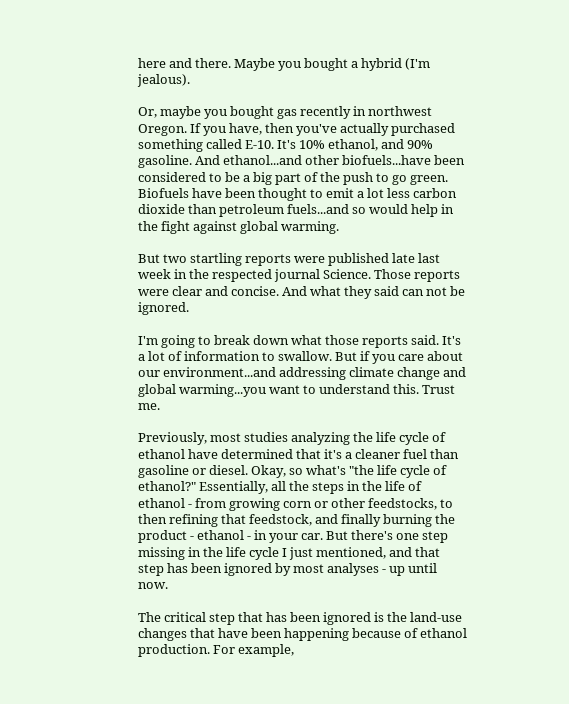here and there. Maybe you bought a hybrid (I'm jealous).

Or, maybe you bought gas recently in northwest Oregon. If you have, then you've actually purchased something called E-10. It's 10% ethanol, and 90% gasoline. And ethanol...and other biofuels...have been considered to be a big part of the push to go green. Biofuels have been thought to emit a lot less carbon dioxide than petroleum fuels...and so would help in the fight against global warming.

But two startling reports were published late last week in the respected journal Science. Those reports were clear and concise. And what they said can not be ignored.

I'm going to break down what those reports said. It's a lot of information to swallow. But if you care about our environment...and addressing climate change and global warming...you want to understand this. Trust me.

Previously, most studies analyzing the life cycle of ethanol have determined that it's a cleaner fuel than gasoline or diesel. Okay, so what's "the life cycle of ethanol?" Essentially, all the steps in the life of ethanol - from growing corn or other feedstocks, to then refining that feedstock, and finally burning the product - ethanol - in your car. But there's one step missing in the life cycle I just mentioned, and that step has been ignored by most analyses - up until now.

The critical step that has been ignored is the land-use changes that have been happening because of ethanol production. For example,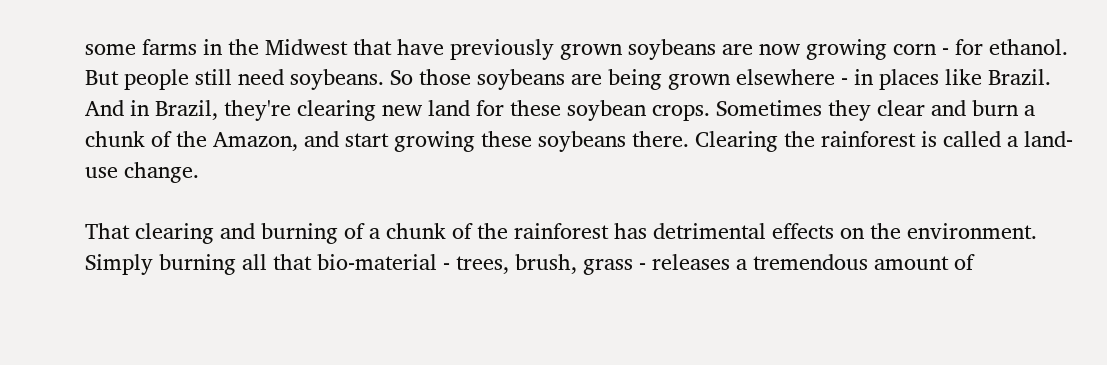some farms in the Midwest that have previously grown soybeans are now growing corn - for ethanol. But people still need soybeans. So those soybeans are being grown elsewhere - in places like Brazil. And in Brazil, they're clearing new land for these soybean crops. Sometimes they clear and burn a chunk of the Amazon, and start growing these soybeans there. Clearing the rainforest is called a land-use change.

That clearing and burning of a chunk of the rainforest has detrimental effects on the environment. Simply burning all that bio-material - trees, brush, grass - releases a tremendous amount of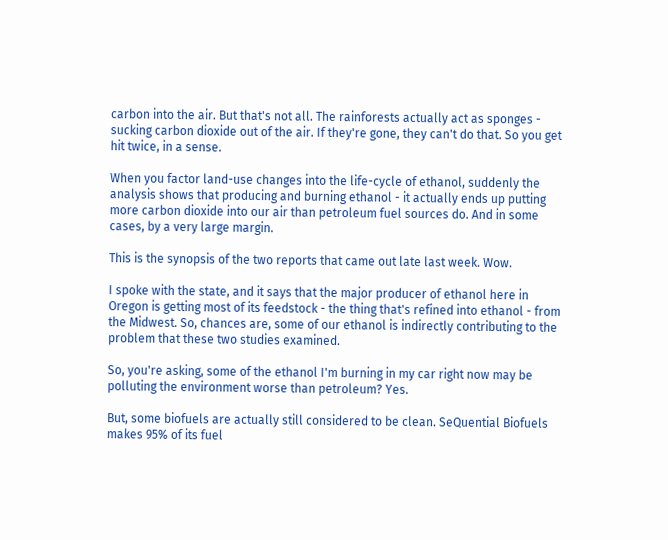carbon into the air. But that's not all. The rainforests actually act as sponges - sucking carbon dioxide out of the air. If they're gone, they can't do that. So you get hit twice, in a sense.

When you factor land-use changes into the life-cycle of ethanol, suddenly the analysis shows that producing and burning ethanol - it actually ends up putting more carbon dioxide into our air than petroleum fuel sources do. And in some cases, by a very large margin.

This is the synopsis of the two reports that came out late last week. Wow.

I spoke with the state, and it says that the major producer of ethanol here in Oregon is getting most of its feedstock - the thing that's refined into ethanol - from the Midwest. So, chances are, some of our ethanol is indirectly contributing to the problem that these two studies examined.

So, you're asking, some of the ethanol I'm burning in my car right now may be polluting the environment worse than petroleum? Yes.

But, some biofuels are actually still considered to be clean. SeQuential Biofuels makes 95% of its fuel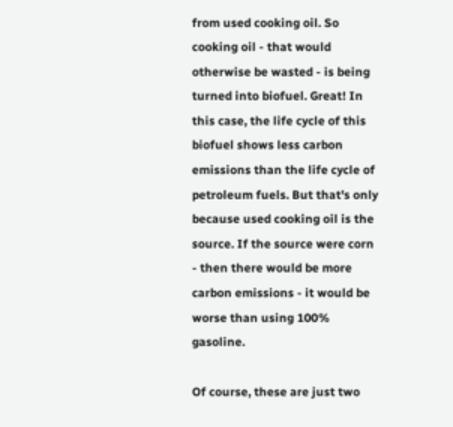from used cooking oil. So cooking oil - that would otherwise be wasted - is being turned into biofuel. Great! In this case, the life cycle of this biofuel shows less carbon emissions than the life cycle of petroleum fuels. But that's only because used cooking oil is the source. If the source were corn - then there would be more carbon emissions - it would be worse than using 100% gasoline.

Of course, these are just two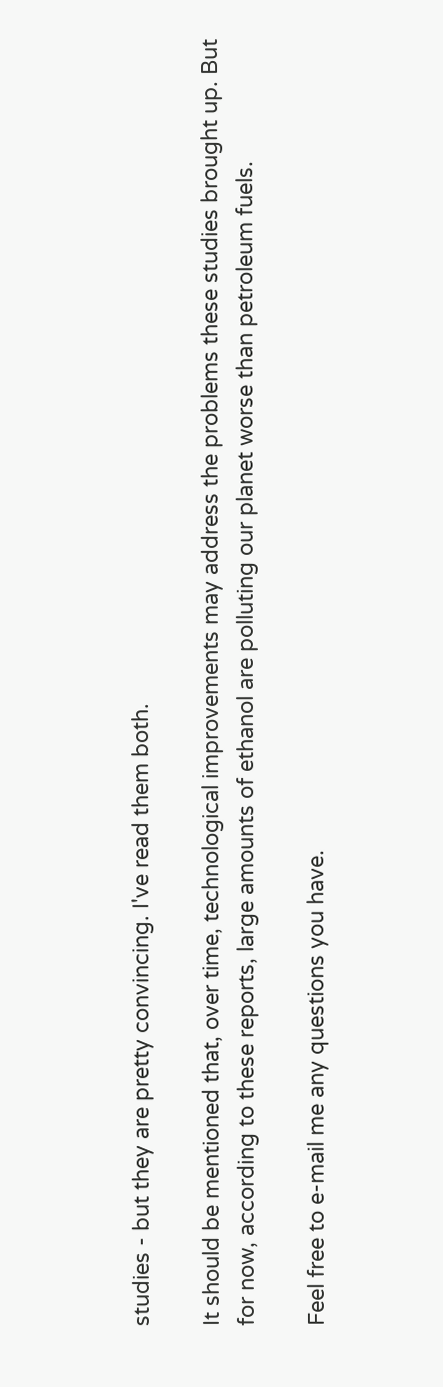studies - but they are pretty convincing. I've read them both.

It should be mentioned that, over time, technological improvements may address the problems these studies brought up. But for now, according to these reports, large amounts of ethanol are polluting our planet worse than petroleum fuels.

Feel free to e-mail me any questions you have.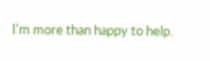I'm more than happy to help.